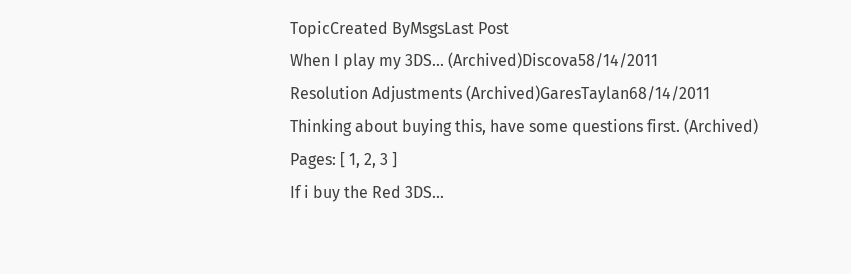TopicCreated ByMsgsLast Post
When I play my 3DS... (Archived)Discova58/14/2011
Resolution Adjustments (Archived)GaresTaylan68/14/2011
Thinking about buying this, have some questions first. (Archived)
Pages: [ 1, 2, 3 ]
If i buy the Red 3DS...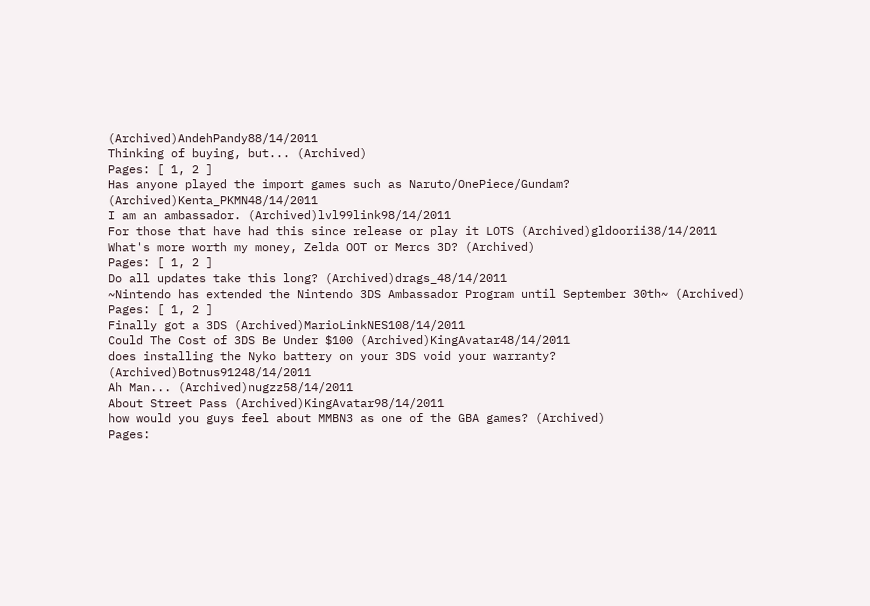(Archived)AndehPandy88/14/2011
Thinking of buying, but... (Archived)
Pages: [ 1, 2 ]
Has anyone played the import games such as Naruto/OnePiece/Gundam? (Archived)Kenta_PKMN48/14/2011
I am an ambassador. (Archived)lvl99link98/14/2011
For those that have had this since release or play it LOTS (Archived)gldoorii38/14/2011
What's more worth my money, Zelda OOT or Mercs 3D? (Archived)
Pages: [ 1, 2 ]
Do all updates take this long? (Archived)drags_48/14/2011
~Nintendo has extended the Nintendo 3DS Ambassador Program until September 30th~ (Archived)
Pages: [ 1, 2 ]
Finally got a 3DS (Archived)MarioLinkNES108/14/2011
Could The Cost of 3DS Be Under $100 (Archived)KingAvatar48/14/2011
does installing the Nyko battery on your 3DS void your warranty? (Archived)Botnus91248/14/2011
Ah Man... (Archived)nugzz58/14/2011
About Street Pass (Archived)KingAvatar98/14/2011
how would you guys feel about MMBN3 as one of the GBA games? (Archived)
Pages: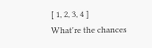[ 1, 2, 3, 4 ]
What're the chances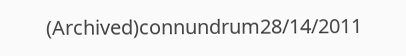(Archived)connundrum28/14/2011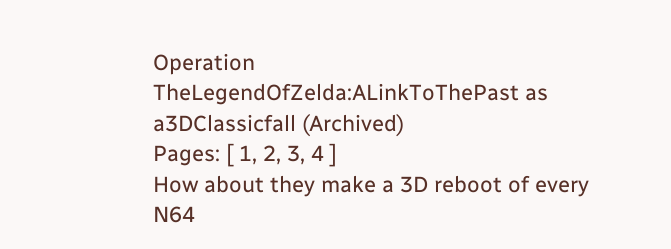Operation TheLegendOfZelda:ALinkToThePast as a3DClassicfall (Archived)
Pages: [ 1, 2, 3, 4 ]
How about they make a 3D reboot of every N64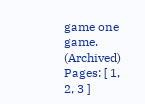game one game. (Archived)
Pages: [ 1, 2, 3 ]